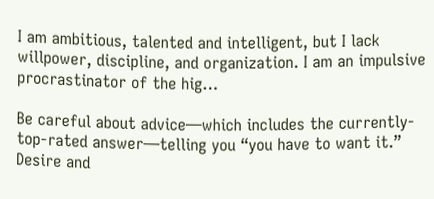I am ambitious, talented and intelligent, but I lack willpower, discipline, and organization. I am an impulsive procrastinator of the hig…

Be careful about advice—which includes the currently-top-rated answer—telling you “you have to want it.” Desire and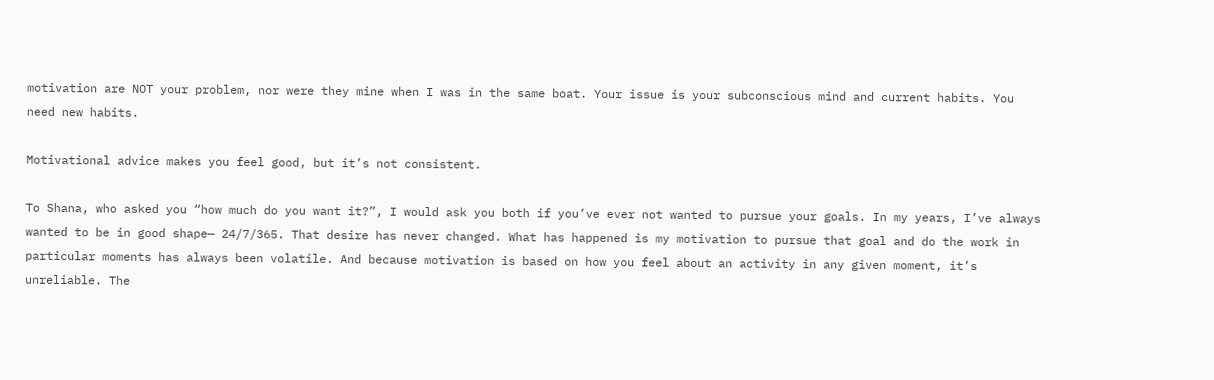motivation are NOT your problem, nor were they mine when I was in the same boat. Your issue is your subconscious mind and current habits. You need new habits.

Motivational advice makes you feel good, but it’s not consistent.

To Shana, who asked you “how much do you want it?”, I would ask you both if you’ve ever not wanted to pursue your goals. In my years, I’ve always wanted to be in good shape— 24/7/365. That desire has never changed. What has happened is my motivation to pursue that goal and do the work in particular moments has always been volatile. And because motivation is based on how you feel about an activity in any given moment, it’s unreliable. The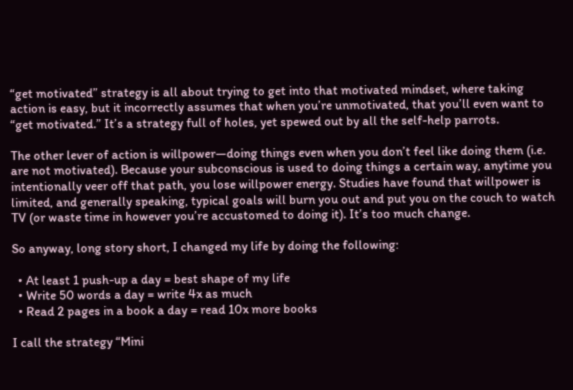“get motivated” strategy is all about trying to get into that motivated mindset, where taking action is easy, but it incorrectly assumes that when you’re unmotivated, that you’ll even want to “get motivated.” It’s a strategy full of holes, yet spewed out by all the self-help parrots.

The other lever of action is willpower—doing things even when you don’t feel like doing them (i.e. are not motivated). Because your subconscious is used to doing things a certain way, anytime you intentionally veer off that path, you lose willpower energy. Studies have found that willpower is limited, and generally speaking, typical goals will burn you out and put you on the couch to watch TV (or waste time in however you’re accustomed to doing it). It’s too much change.

So anyway, long story short, I changed my life by doing the following:

  • At least 1 push-up a day = best shape of my life
  • Write 50 words a day = write 4x as much
  • Read 2 pages in a book a day = read 10x more books

I call the strategy “Mini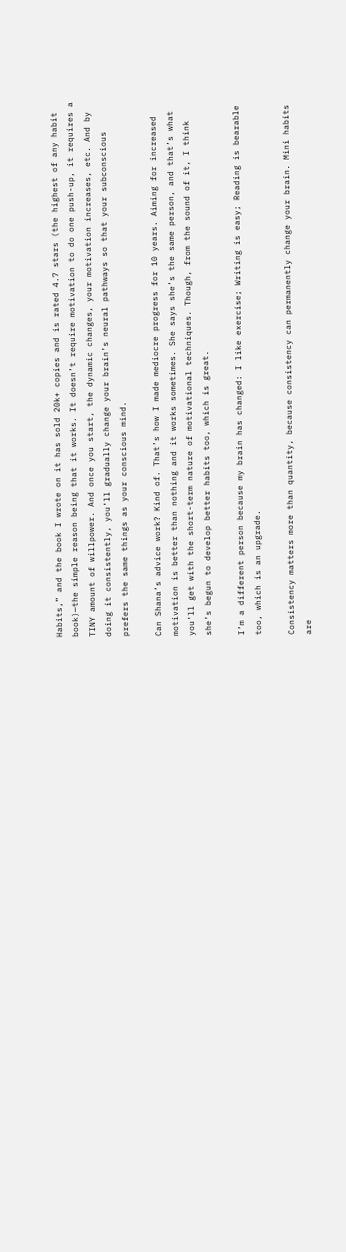Habits,” and the book I wrote on it has sold 20k+ copies and is rated 4.7 stars (the highest of any habit book)—the simple reason being that it works. It doesn’t require motivation to do one push-up, it requires a TINY amount of willpower. And once you start, the dynamic changes, your motivation increases, etc. And by doing it consistently, you’ll gradually change your brain’s neural pathways so that your subconscious prefers the same things as your conscious mind.

Can Shana’s advice work? Kind of. That’s how I made mediocre progress for 10 years. Aiming for increased motivation is better than nothing and it works sometimes. She says she’s the same person, and that’s what you’ll get with the short-term nature of motivational techniques. Though, from the sound of it, I think she’s begun to develop better habits too, which is great.

I’m a different person because my brain has changed: I like exercise; Writing is easy; Reading is bearable too, which is an upgrade.

Consistency matters more than quantity, because consistency can permanently change your brain. Mini habits are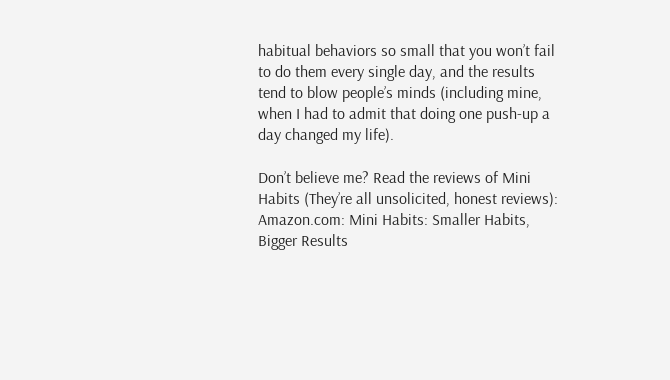habitual behaviors so small that you won’t fail to do them every single day, and the results tend to blow people’s minds (including mine, when I had to admit that doing one push-up a day changed my life).

Don’t believe me? Read the reviews of Mini Habits (They’re all unsolicited, honest reviews): Amazon.com: Mini Habits: Smaller Habits, Bigger Results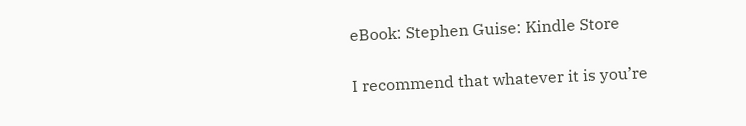eBook: Stephen Guise: Kindle Store

I recommend that whatever it is you’re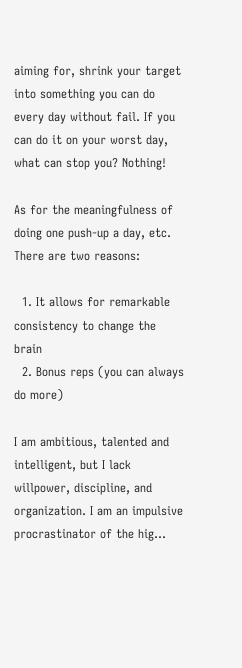aiming for, shrink your target into something you can do every day without fail. If you can do it on your worst day, what can stop you? Nothing!

As for the meaningfulness of doing one push-up a day, etc. There are two reasons:

  1. It allows for remarkable consistency to change the brain
  2. Bonus reps (you can always do more)

I am ambitious, talented and intelligent, but I lack willpower, discipline, and organization. I am an impulsive procrastinator of the hig…